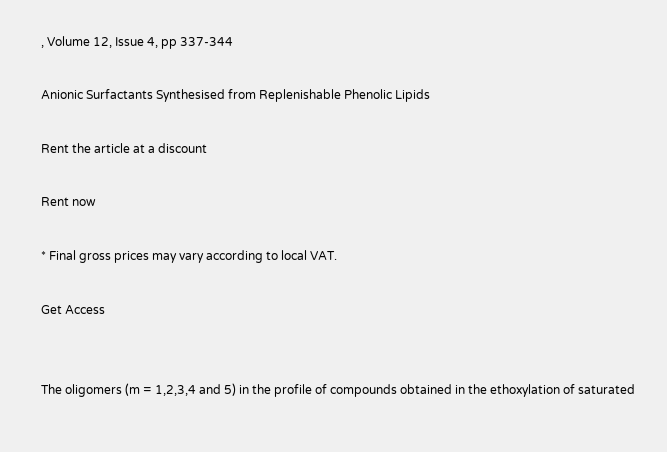, Volume 12, Issue 4, pp 337-344

Anionic Surfactants Synthesised from Replenishable Phenolic Lipids

Rent the article at a discount

Rent now

* Final gross prices may vary according to local VAT.

Get Access


The oligomers (m = 1,2,3,4 and 5) in the profile of compounds obtained in the ethoxylation of saturated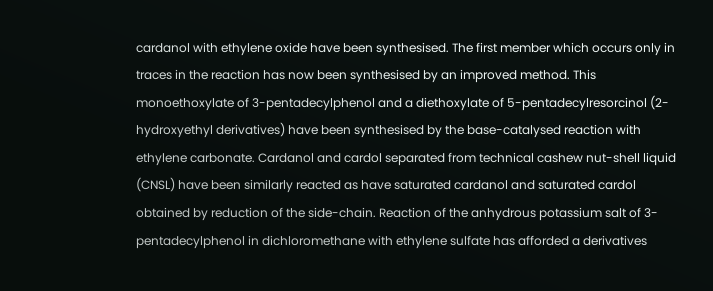cardanol with ethylene oxide have been synthesised. The first member which occurs only in traces in the reaction has now been synthesised by an improved method. This monoethoxylate of 3-pentadecylphenol and a diethoxylate of 5-pentadecylresorcinol (2-hydroxyethyl derivatives) have been synthesised by the base-catalysed reaction with ethylene carbonate. Cardanol and cardol separated from technical cashew nut-shell liquid (CNSL) have been similarly reacted as have saturated cardanol and saturated cardol obtained by reduction of the side-chain. Reaction of the anhydrous potassium salt of 3-pentadecylphenol in dichloromethane with ethylene sulfate has afforded a derivatives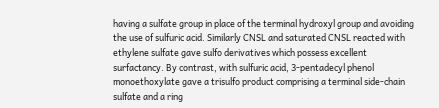having a sulfate group in place of the terminal hydroxyl group and avoiding the use of sulfuric acid. Similarly CNSL and saturated CNSL reacted with ethylene sulfate gave sulfo derivatives which possess excellent surfactancy. By contrast, with sulfuric acid, 3-pentadecyl phenol monoethoxylate gave a trisulfo product comprising a terminal side-chain sulfate and a ring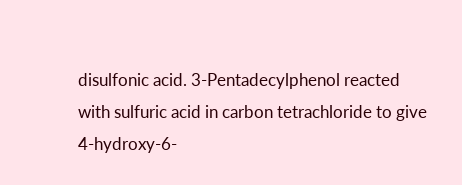disulfonic acid. 3-Pentadecylphenol reacted with sulfuric acid in carbon tetrachloride to give 4-hydroxy-6-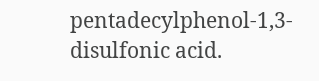pentadecylphenol-1,3-disulfonic acid.